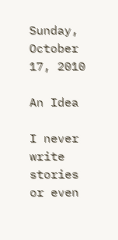Sunday, October 17, 2010

An Idea

I never write stories or even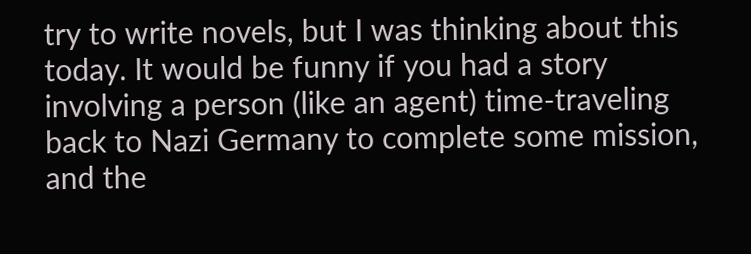try to write novels, but I was thinking about this today. It would be funny if you had a story involving a person (like an agent) time-traveling back to Nazi Germany to complete some mission, and the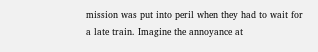mission was put into peril when they had to wait for a late train. Imagine the annoyance at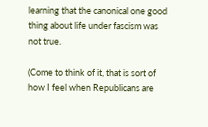learning that the canonical one good thing about life under fascism was not true.

(Come to think of it, that is sort of how I feel when Republicans are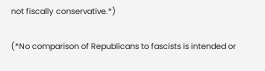not fiscally conservative.*)

(*No comparison of Republicans to fascists is intended or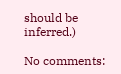should be inferred.)

No comments: